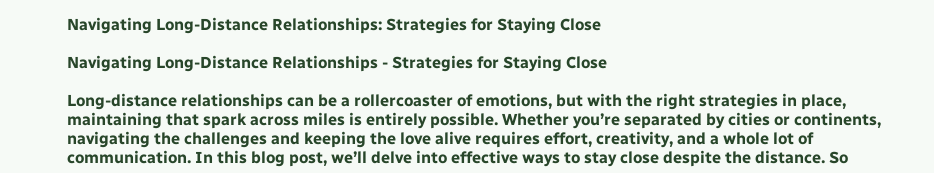Navigating Long-Distance Relationships: Strategies for Staying Close

Navigating Long-Distance Relationships - Strategies for Staying Close

Long-distance relationships can be a rollercoaster of emotions, but with the right strategies in place, maintaining that spark across miles is entirely possible. Whether you’re separated by cities or continents, navigating the challenges and keeping the love alive requires effort, creativity, and a whole lot of communication. In this blog post, we’ll delve into effective ways to stay close despite the distance. So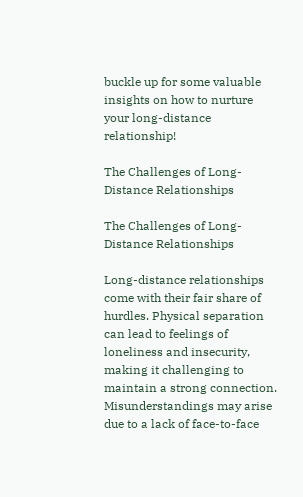buckle up for some valuable insights on how to nurture your long-distance relationship!

The Challenges of Long-Distance Relationships

The Challenges of Long-Distance Relationships

Long-distance relationships come with their fair share of hurdles. Physical separation can lead to feelings of loneliness and insecurity, making it challenging to maintain a strong connection. Misunderstandings may arise due to a lack of face-to-face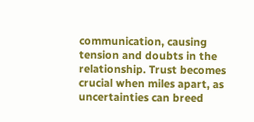communication, causing tension and doubts in the relationship. Trust becomes crucial when miles apart, as uncertainties can breed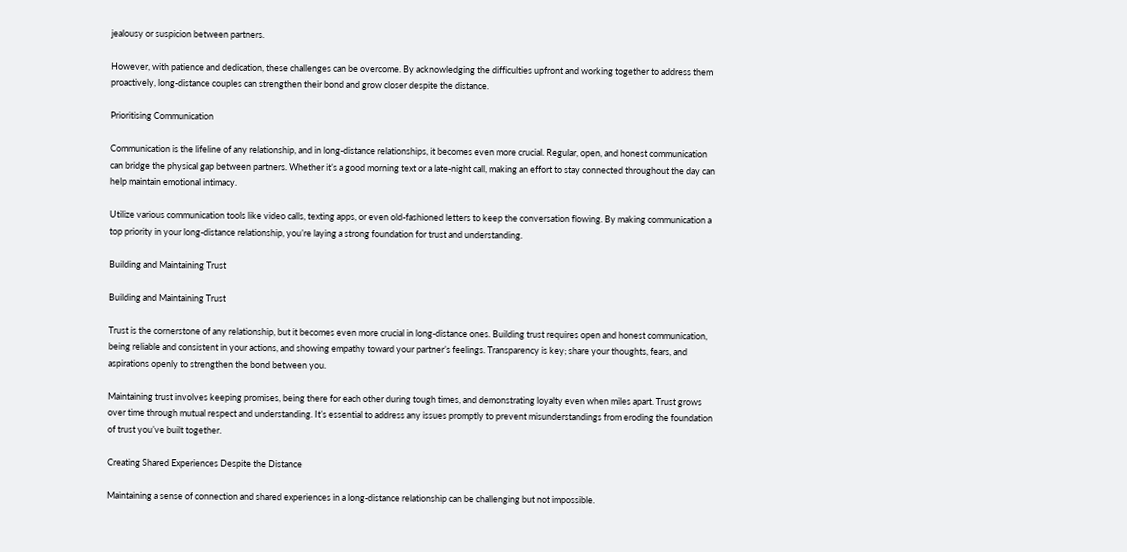jealousy or suspicion between partners.

However, with patience and dedication, these challenges can be overcome. By acknowledging the difficulties upfront and working together to address them proactively, long-distance couples can strengthen their bond and grow closer despite the distance.

Prioritising Communication

Communication is the lifeline of any relationship, and in long-distance relationships, it becomes even more crucial. Regular, open, and honest communication can bridge the physical gap between partners. Whether it’s a good morning text or a late-night call, making an effort to stay connected throughout the day can help maintain emotional intimacy.

Utilize various communication tools like video calls, texting apps, or even old-fashioned letters to keep the conversation flowing. By making communication a top priority in your long-distance relationship, you’re laying a strong foundation for trust and understanding.

Building and Maintaining Trust

Building and Maintaining Trust

Trust is the cornerstone of any relationship, but it becomes even more crucial in long-distance ones. Building trust requires open and honest communication, being reliable and consistent in your actions, and showing empathy toward your partner’s feelings. Transparency is key; share your thoughts, fears, and aspirations openly to strengthen the bond between you.

Maintaining trust involves keeping promises, being there for each other during tough times, and demonstrating loyalty even when miles apart. Trust grows over time through mutual respect and understanding. It’s essential to address any issues promptly to prevent misunderstandings from eroding the foundation of trust you’ve built together.

Creating Shared Experiences Despite the Distance

Maintaining a sense of connection and shared experiences in a long-distance relationship can be challenging but not impossible.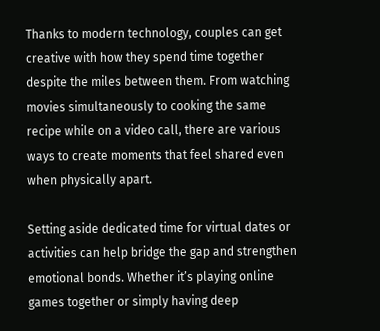Thanks to modern technology, couples can get creative with how they spend time together despite the miles between them. From watching movies simultaneously to cooking the same recipe while on a video call, there are various ways to create moments that feel shared even when physically apart.

Setting aside dedicated time for virtual dates or activities can help bridge the gap and strengthen emotional bonds. Whether it’s playing online games together or simply having deep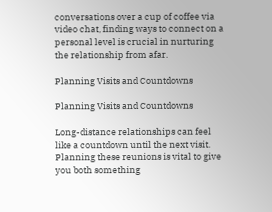conversations over a cup of coffee via video chat, finding ways to connect on a personal level is crucial in nurturing the relationship from afar.

Planning Visits and Countdowns

Planning Visits and Countdowns

Long-distance relationships can feel like a countdown until the next visit. Planning these reunions is vital to give you both something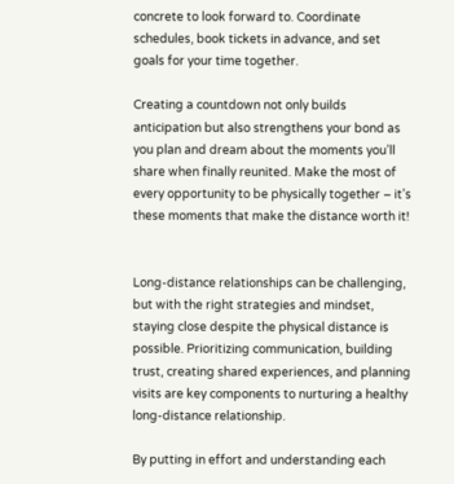concrete to look forward to. Coordinate schedules, book tickets in advance, and set goals for your time together.

Creating a countdown not only builds anticipation but also strengthens your bond as you plan and dream about the moments you’ll share when finally reunited. Make the most of every opportunity to be physically together – it’s these moments that make the distance worth it!


Long-distance relationships can be challenging, but with the right strategies and mindset, staying close despite the physical distance is possible. Prioritizing communication, building trust, creating shared experiences, and planning visits are key components to nurturing a healthy long-distance relationship.

By putting in effort and understanding each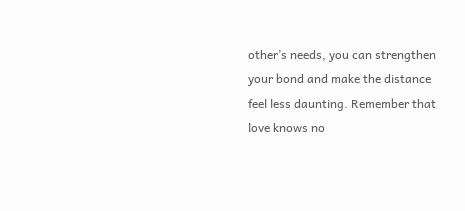other’s needs, you can strengthen your bond and make the distance feel less daunting. Remember that love knows no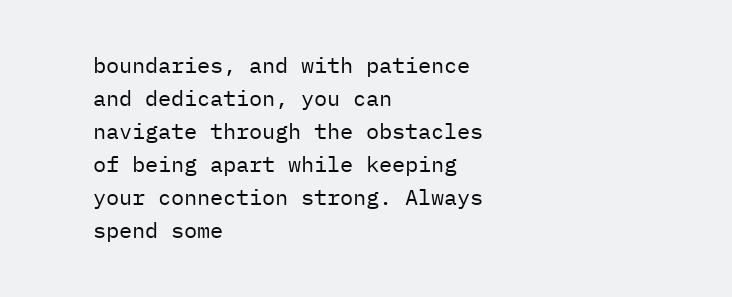boundaries, and with patience and dedication, you can navigate through the obstacles of being apart while keeping your connection strong. Always spend some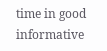time in good informative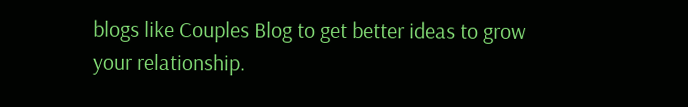blogs like Couples Blog to get better ideas to grow your relationship.